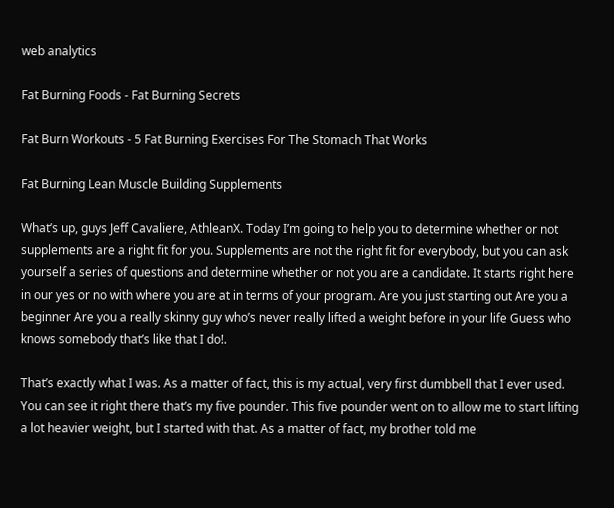web analytics

Fat Burning Foods - Fat Burning Secrets

Fat Burn Workouts - 5 Fat Burning Exercises For The Stomach That Works

Fat Burning Lean Muscle Building Supplements

What’s up, guys Jeff Cavaliere, AthleanX. Today I’m going to help you to determine whether or not supplements are a right fit for you. Supplements are not the right fit for everybody, but you can ask yourself a series of questions and determine whether or not you are a candidate. It starts right here in our yes or no with where you are at in terms of your program. Are you just starting out Are you a beginner Are you a really skinny guy who’s never really lifted a weight before in your life Guess who knows somebody that’s like that I do!.

That’s exactly what I was. As a matter of fact, this is my actual, very first dumbbell that I ever used. You can see it right there that’s my five pounder. This five pounder went on to allow me to start lifting a lot heavier weight, but I started with that. As a matter of fact, my brother told me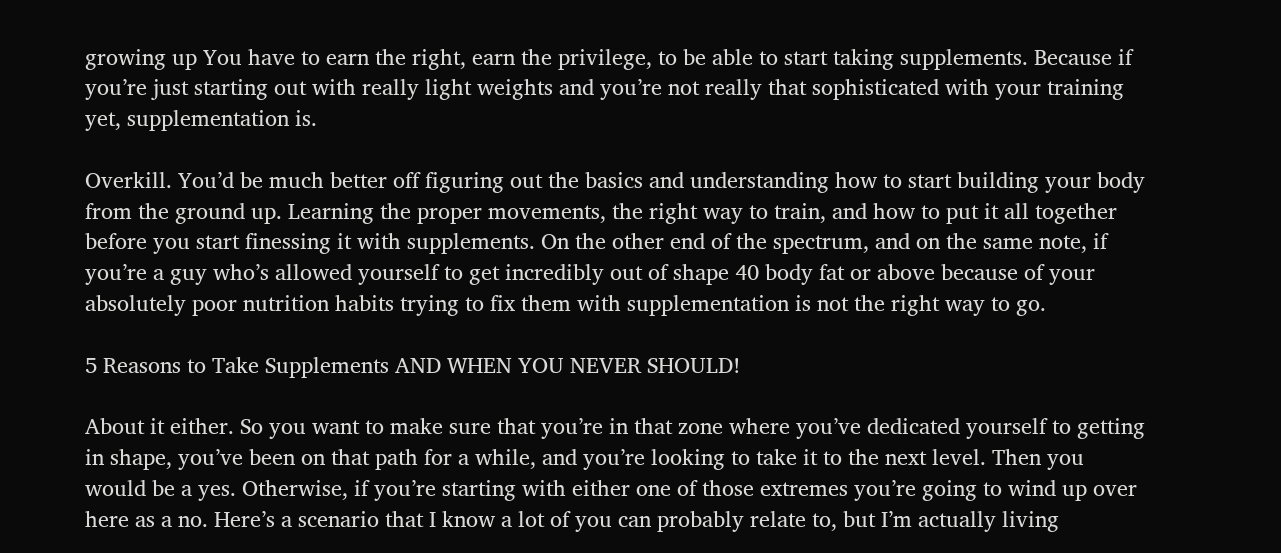growing up You have to earn the right, earn the privilege, to be able to start taking supplements. Because if you’re just starting out with really light weights and you’re not really that sophisticated with your training yet, supplementation is.

Overkill. You’d be much better off figuring out the basics and understanding how to start building your body from the ground up. Learning the proper movements, the right way to train, and how to put it all together before you start finessing it with supplements. On the other end of the spectrum, and on the same note, if you’re a guy who’s allowed yourself to get incredibly out of shape 40 body fat or above because of your absolutely poor nutrition habits trying to fix them with supplementation is not the right way to go.

5 Reasons to Take Supplements AND WHEN YOU NEVER SHOULD!

About it either. So you want to make sure that you’re in that zone where you’ve dedicated yourself to getting in shape, you’ve been on that path for a while, and you’re looking to take it to the next level. Then you would be a yes. Otherwise, if you’re starting with either one of those extremes you’re going to wind up over here as a no. Here’s a scenario that I know a lot of you can probably relate to, but I’m actually living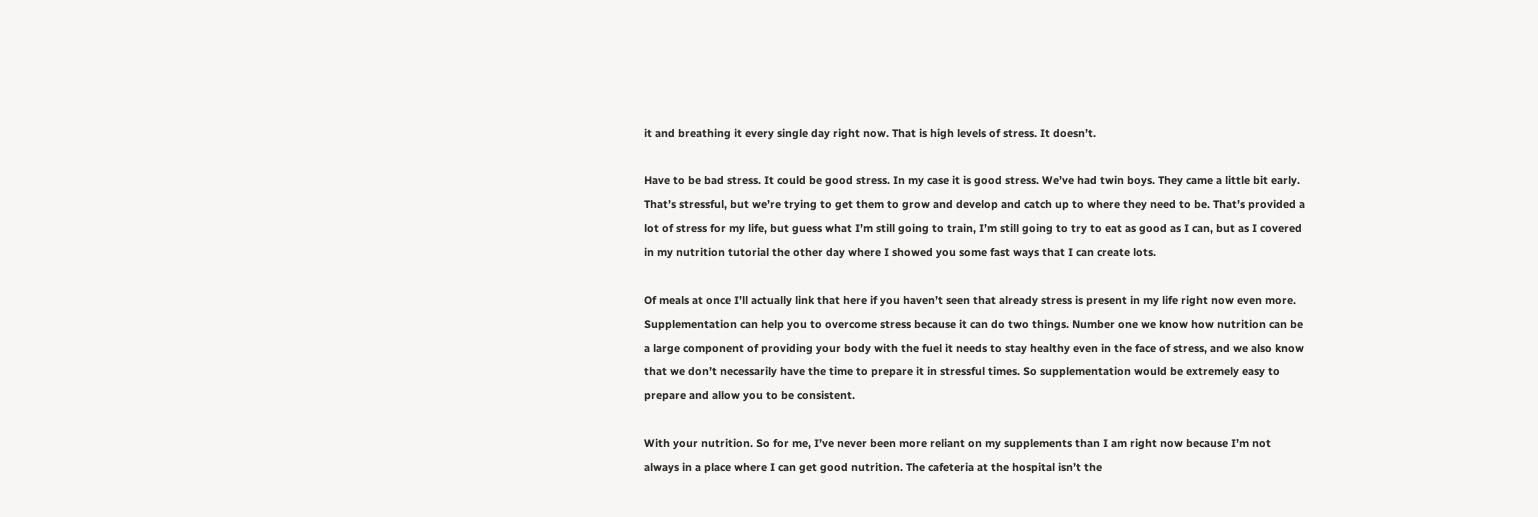it and breathing it every single day right now. That is high levels of stress. It doesn’t.

Have to be bad stress. It could be good stress. In my case it is good stress. We’ve had twin boys. They came a little bit early. That’s stressful, but we’re trying to get them to grow and develop and catch up to where they need to be. That’s provided a lot of stress for my life, but guess what I’m still going to train, I’m still going to try to eat as good as I can, but as I covered in my nutrition tutorial the other day where I showed you some fast ways that I can create lots.

Of meals at once I’ll actually link that here if you haven’t seen that already stress is present in my life right now even more. Supplementation can help you to overcome stress because it can do two things. Number one we know how nutrition can be a large component of providing your body with the fuel it needs to stay healthy even in the face of stress, and we also know that we don’t necessarily have the time to prepare it in stressful times. So supplementation would be extremely easy to prepare and allow you to be consistent.

With your nutrition. So for me, I’ve never been more reliant on my supplements than I am right now because I’m not always in a place where I can get good nutrition. The cafeteria at the hospital isn’t the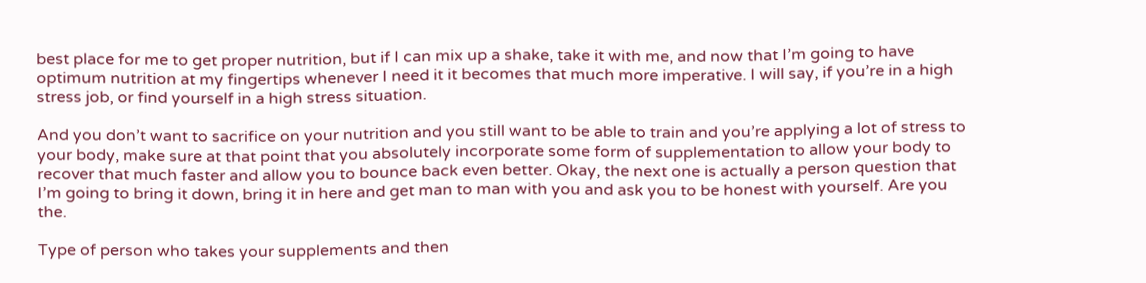best place for me to get proper nutrition, but if I can mix up a shake, take it with me, and now that I’m going to have optimum nutrition at my fingertips whenever I need it it becomes that much more imperative. I will say, if you’re in a high stress job, or find yourself in a high stress situation.

And you don’t want to sacrifice on your nutrition and you still want to be able to train and you’re applying a lot of stress to your body, make sure at that point that you absolutely incorporate some form of supplementation to allow your body to recover that much faster and allow you to bounce back even better. Okay, the next one is actually a person question that I’m going to bring it down, bring it in here and get man to man with you and ask you to be honest with yourself. Are you the.

Type of person who takes your supplements and then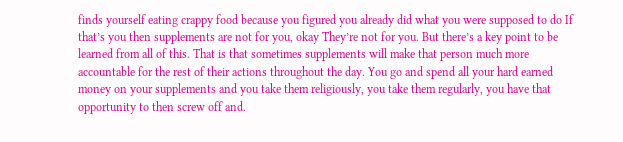finds yourself eating crappy food because you figured you already did what you were supposed to do If that’s you then supplements are not for you, okay They’re not for you. But there’s a key point to be learned from all of this. That is that sometimes supplements will make that person much more accountable for the rest of their actions throughout the day. You go and spend all your hard earned money on your supplements and you take them religiously, you take them regularly, you have that opportunity to then screw off and.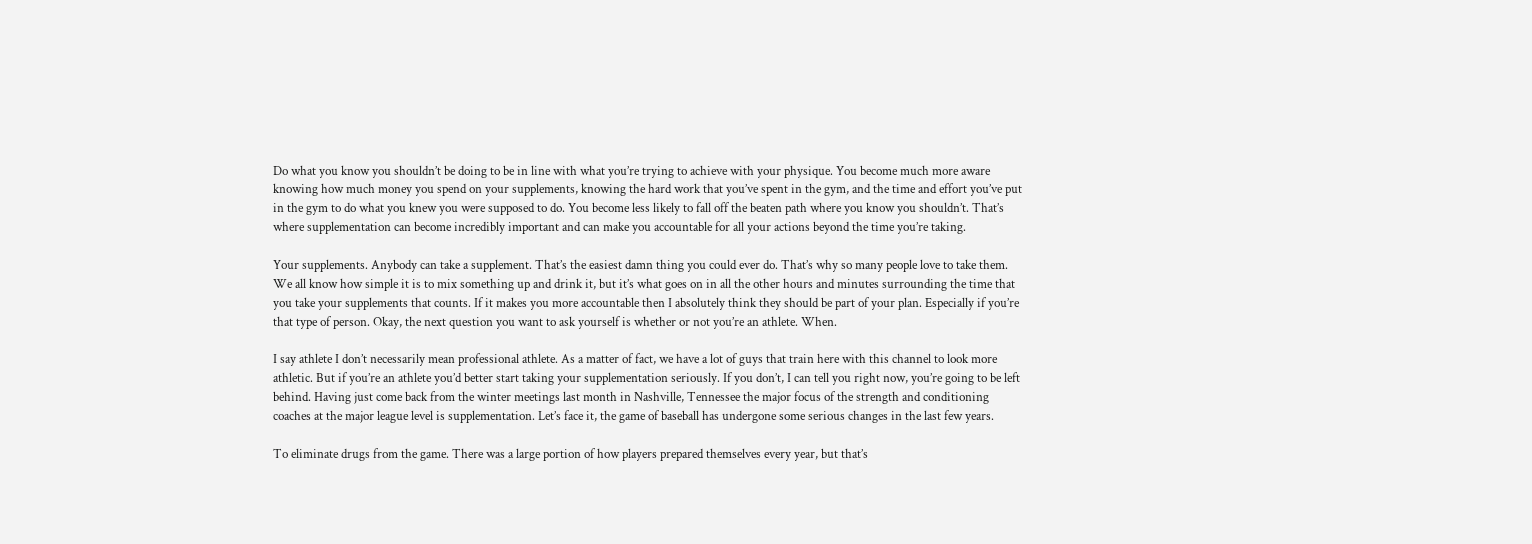Do what you know you shouldn’t be doing to be in line with what you’re trying to achieve with your physique. You become much more aware knowing how much money you spend on your supplements, knowing the hard work that you’ve spent in the gym, and the time and effort you’ve put in the gym to do what you knew you were supposed to do. You become less likely to fall off the beaten path where you know you shouldn’t. That’s where supplementation can become incredibly important and can make you accountable for all your actions beyond the time you’re taking.

Your supplements. Anybody can take a supplement. That’s the easiest damn thing you could ever do. That’s why so many people love to take them. We all know how simple it is to mix something up and drink it, but it’s what goes on in all the other hours and minutes surrounding the time that you take your supplements that counts. If it makes you more accountable then I absolutely think they should be part of your plan. Especially if you’re that type of person. Okay, the next question you want to ask yourself is whether or not you’re an athlete. When.

I say athlete I don’t necessarily mean professional athlete. As a matter of fact, we have a lot of guys that train here with this channel to look more athletic. But if you’re an athlete you’d better start taking your supplementation seriously. If you don’t, I can tell you right now, you’re going to be left behind. Having just come back from the winter meetings last month in Nashville, Tennessee the major focus of the strength and conditioning coaches at the major league level is supplementation. Let’s face it, the game of baseball has undergone some serious changes in the last few years.

To eliminate drugs from the game. There was a large portion of how players prepared themselves every year, but that’s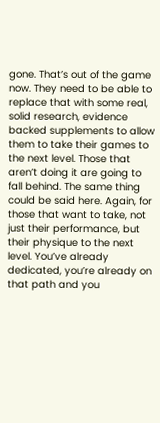gone. That’s out of the game now. They need to be able to replace that with some real, solid research, evidence backed supplements to allow them to take their games to the next level. Those that aren’t doing it are going to fall behind. The same thing could be said here. Again, for those that want to take, not just their performance, but their physique to the next level. You’ve already dedicated, you’re already on that path and you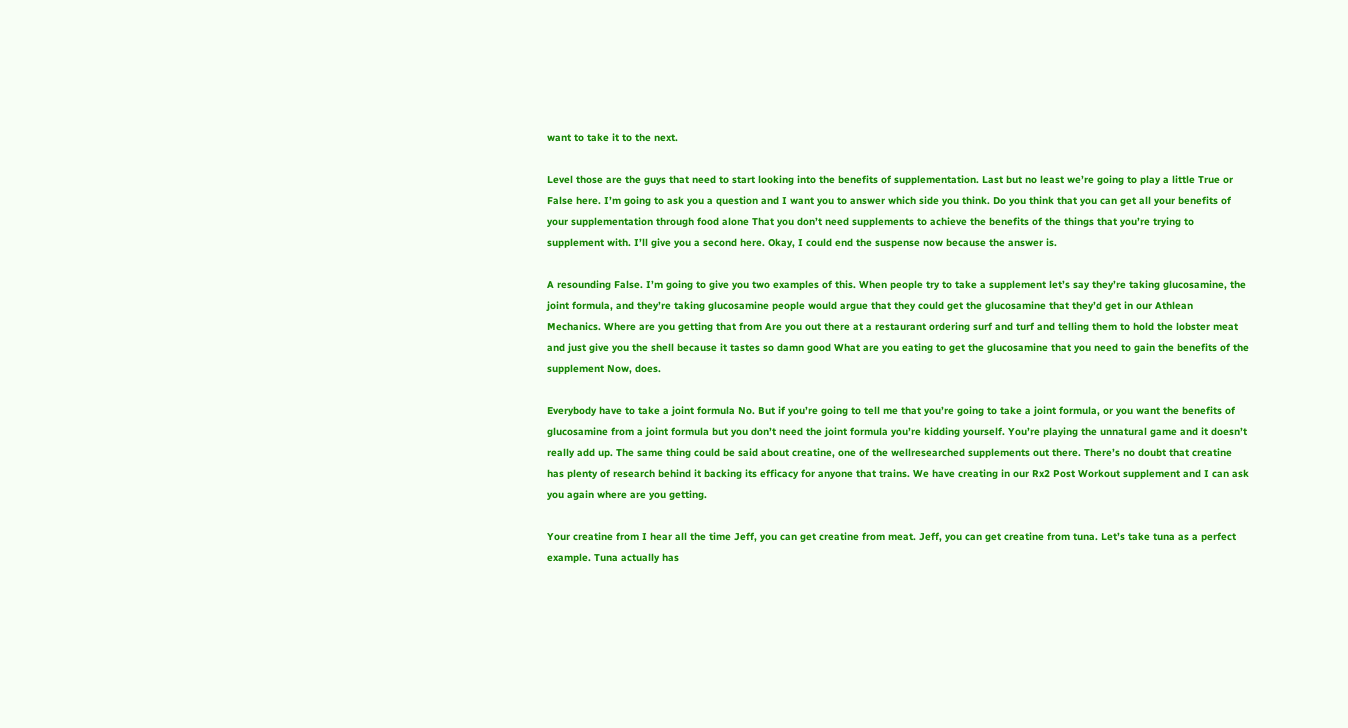want to take it to the next.

Level those are the guys that need to start looking into the benefits of supplementation. Last but no least we’re going to play a little True or False here. I’m going to ask you a question and I want you to answer which side you think. Do you think that you can get all your benefits of your supplementation through food alone That you don’t need supplements to achieve the benefits of the things that you’re trying to supplement with. I’ll give you a second here. Okay, I could end the suspense now because the answer is.

A resounding False. I’m going to give you two examples of this. When people try to take a supplement let’s say they’re taking glucosamine, the joint formula, and they’re taking glucosamine people would argue that they could get the glucosamine that they’d get in our Athlean Mechanics. Where are you getting that from Are you out there at a restaurant ordering surf and turf and telling them to hold the lobster meat and just give you the shell because it tastes so damn good What are you eating to get the glucosamine that you need to gain the benefits of the supplement Now, does.

Everybody have to take a joint formula No. But if you’re going to tell me that you’re going to take a joint formula, or you want the benefits of glucosamine from a joint formula but you don’t need the joint formula you’re kidding yourself. You’re playing the unnatural game and it doesn’t really add up. The same thing could be said about creatine, one of the wellresearched supplements out there. There’s no doubt that creatine has plenty of research behind it backing its efficacy for anyone that trains. We have creating in our Rx2 Post Workout supplement and I can ask you again where are you getting.

Your creatine from I hear all the time Jeff, you can get creatine from meat. Jeff, you can get creatine from tuna. Let’s take tuna as a perfect example. Tuna actually has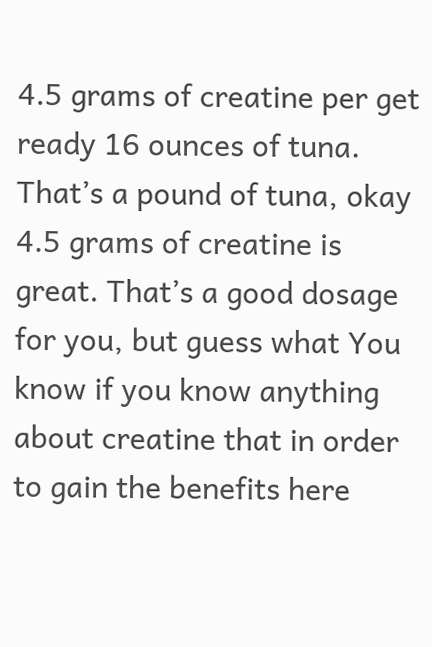4.5 grams of creatine per get ready 16 ounces of tuna. That’s a pound of tuna, okay 4.5 grams of creatine is great. That’s a good dosage for you, but guess what You know if you know anything about creatine that in order to gain the benefits here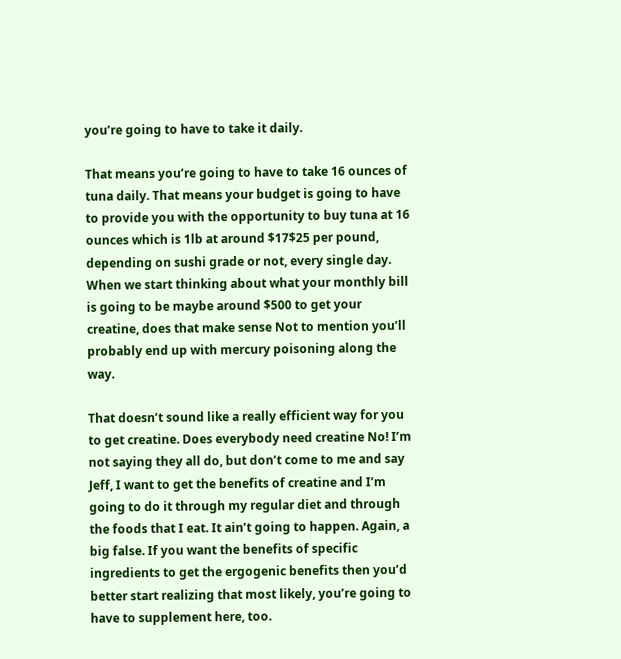you’re going to have to take it daily.

That means you’re going to have to take 16 ounces of tuna daily. That means your budget is going to have to provide you with the opportunity to buy tuna at 16 ounces which is 1lb at around $17$25 per pound, depending on sushi grade or not, every single day. When we start thinking about what your monthly bill is going to be maybe around $500 to get your creatine, does that make sense Not to mention you’ll probably end up with mercury poisoning along the way.

That doesn’t sound like a really efficient way for you to get creatine. Does everybody need creatine No! I’m not saying they all do, but don’t come to me and say Jeff, I want to get the benefits of creatine and I’m going to do it through my regular diet and through the foods that I eat. It ain’t going to happen. Again, a big false. If you want the benefits of specific ingredients to get the ergogenic benefits then you’d better start realizing that most likely, you’re going to have to supplement here, too.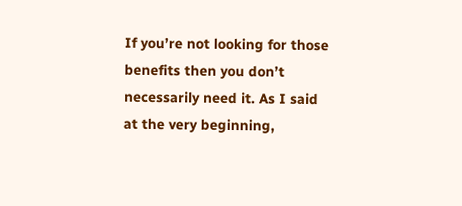If you’re not looking for those benefits then you don’t necessarily need it. As I said at the very beginning,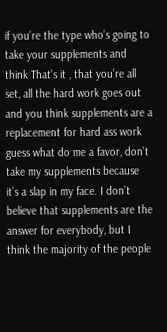if you’re the type who’s going to take your supplements and think That’s it , that you’re all set, all the hard work goes out and you think supplements are a replacement for hard ass work guess what do me a favor, don’t take my supplements because it’s a slap in my face. I don’t believe that supplements are the answer for everybody, but I think the majority of the people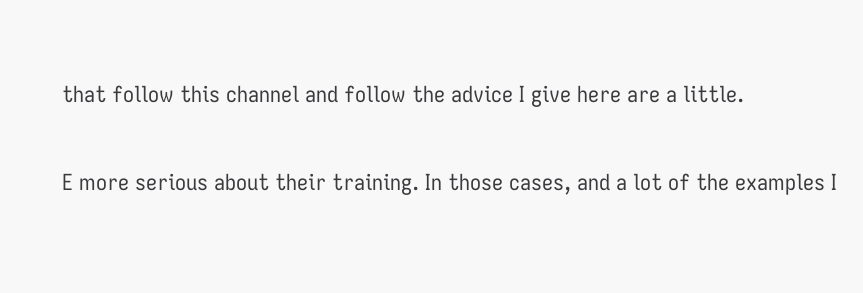that follow this channel and follow the advice I give here are a little.

E more serious about their training. In those cases, and a lot of the examples I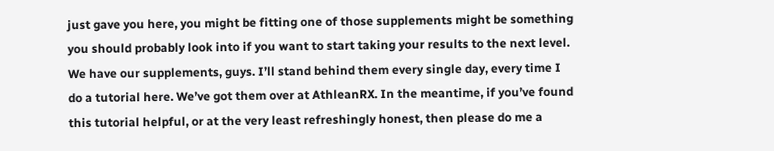just gave you here, you might be fitting one of those supplements might be something you should probably look into if you want to start taking your results to the next level. We have our supplements, guys. I’ll stand behind them every single day, every time I do a tutorial here. We’ve got them over at AthleanRX. In the meantime, if you’ve found this tutorial helpful, or at the very least refreshingly honest, then please do me a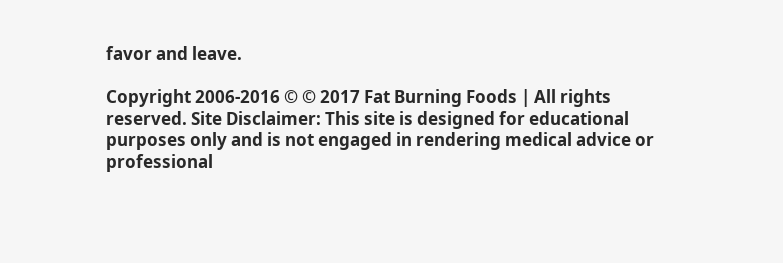favor and leave.

Copyright 2006-2016 © © 2017 Fat Burning Foods | All rights reserved. Site Disclaimer: This site is designed for educational purposes only and is not engaged in rendering medical advice or professional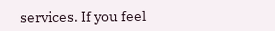services. If you feel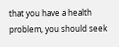that you have a health problem, you should seek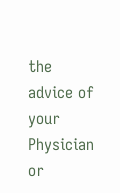the advice of your Physician or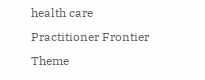health care Practitioner Frontier Theme